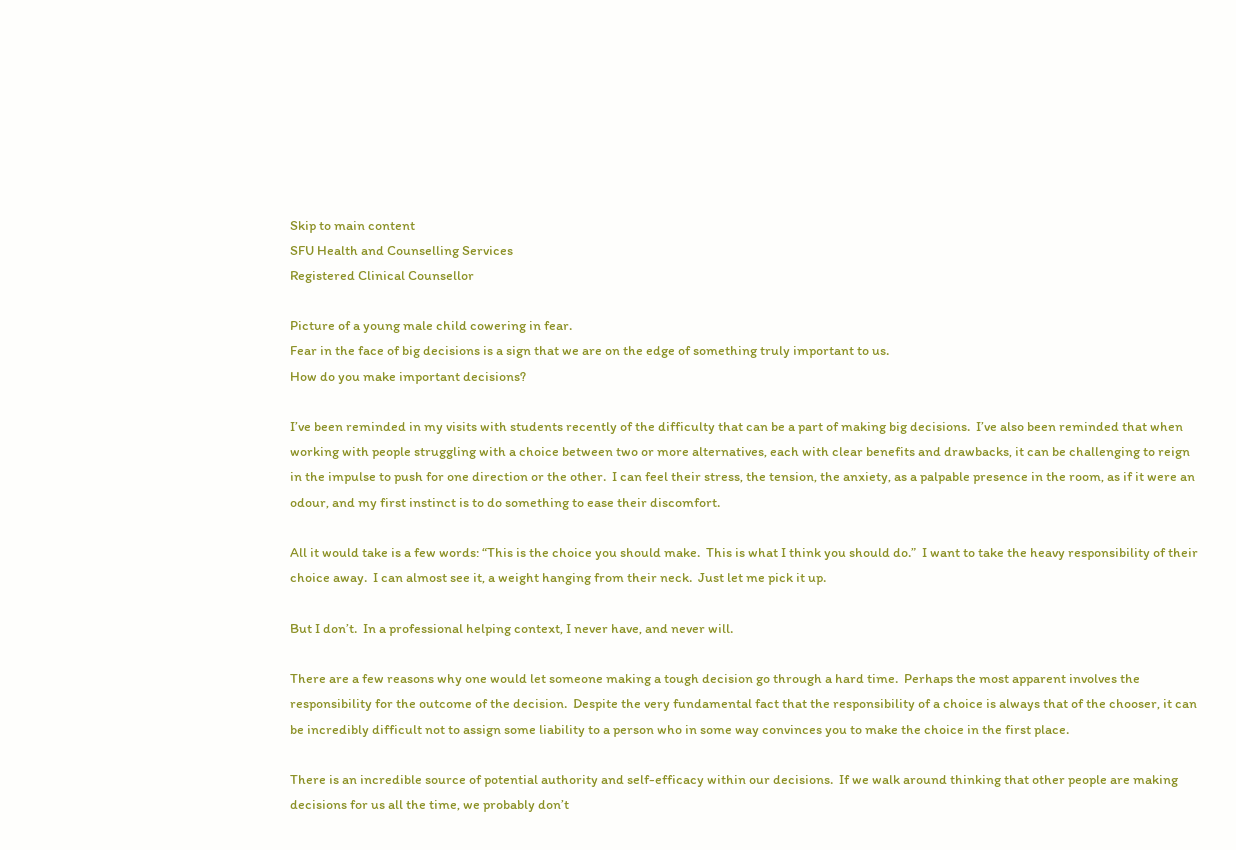Skip to main content
SFU Health and Counselling Services
Registered Clinical Counsellor

Picture of a young male child cowering in fear.
Fear in the face of big decisions is a sign that we are on the edge of something truly important to us.
How do you make important decisions?

I’ve been reminded in my visits with students recently of the difficulty that can be a part of making big decisions.  I’ve also been reminded that when working with people struggling with a choice between two or more alternatives, each with clear benefits and drawbacks, it can be challenging to reign in the impulse to push for one direction or the other.  I can feel their stress, the tension, the anxiety, as a palpable presence in the room, as if it were an odour, and my first instinct is to do something to ease their discomfort.

All it would take is a few words: “This is the choice you should make.  This is what I think you should do.”  I want to take the heavy responsibility of their choice away.  I can almost see it, a weight hanging from their neck.  Just let me pick it up.

But I don’t.  In a professional helping context, I never have, and never will.

There are a few reasons why one would let someone making a tough decision go through a hard time.  Perhaps the most apparent involves the responsibility for the outcome of the decision.  Despite the very fundamental fact that the responsibility of a choice is always that of the chooser, it can be incredibly difficult not to assign some liability to a person who in some way convinces you to make the choice in the first place.

There is an incredible source of potential authority and self-efficacy within our decisions.  If we walk around thinking that other people are making decisions for us all the time, we probably don’t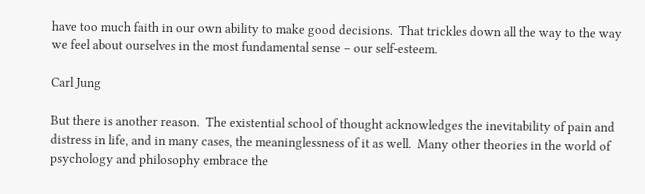have too much faith in our own ability to make good decisions.  That trickles down all the way to the way we feel about ourselves in the most fundamental sense – our self-esteem.

Carl Jung

But there is another reason.  The existential school of thought acknowledges the inevitability of pain and distress in life, and in many cases, the meaninglessness of it as well.  Many other theories in the world of psychology and philosophy embrace the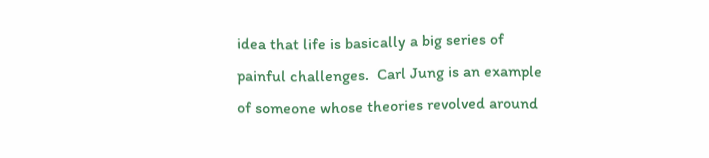idea that life is basically a big series of painful challenges.  Carl Jung is an example of someone whose theories revolved around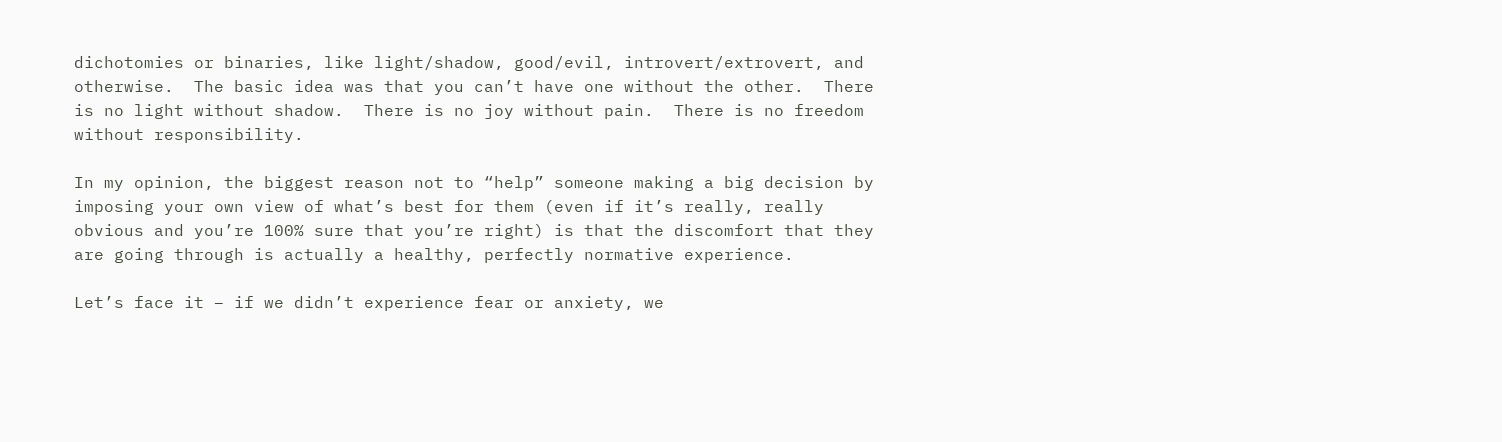dichotomies or binaries, like light/shadow, good/evil, introvert/extrovert, and otherwise.  The basic idea was that you can’t have one without the other.  There is no light without shadow.  There is no joy without pain.  There is no freedom without responsibility.

In my opinion, the biggest reason not to “help” someone making a big decision by imposing your own view of what’s best for them (even if it’s really, really obvious and you’re 100% sure that you’re right) is that the discomfort that they are going through is actually a healthy, perfectly normative experience.

Let’s face it – if we didn’t experience fear or anxiety, we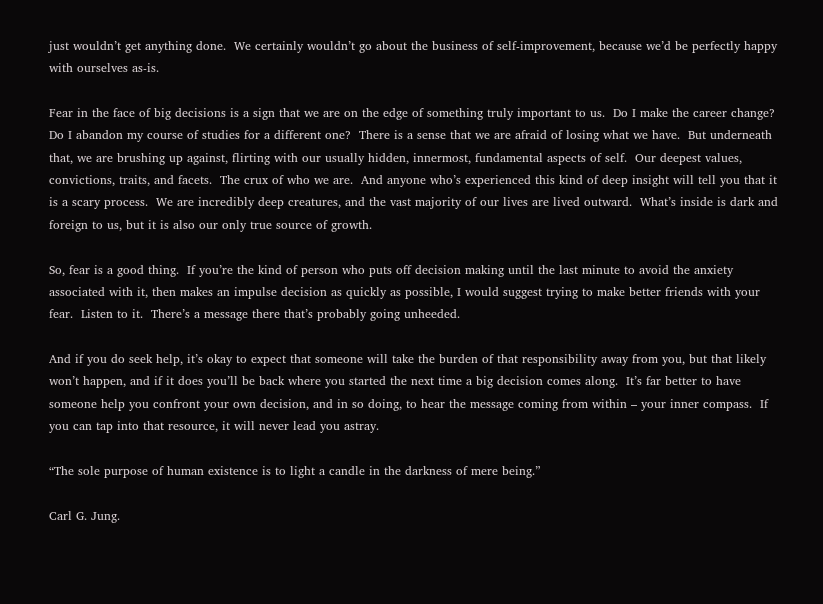just wouldn’t get anything done.  We certainly wouldn’t go about the business of self-improvement, because we’d be perfectly happy with ourselves as-is.

Fear in the face of big decisions is a sign that we are on the edge of something truly important to us.  Do I make the career change?  Do I abandon my course of studies for a different one?  There is a sense that we are afraid of losing what we have.  But underneath that, we are brushing up against, flirting with our usually hidden, innermost, fundamental aspects of self.  Our deepest values, convictions, traits, and facets.  The crux of who we are.  And anyone who’s experienced this kind of deep insight will tell you that it is a scary process.  We are incredibly deep creatures, and the vast majority of our lives are lived outward.  What’s inside is dark and foreign to us, but it is also our only true source of growth.

So, fear is a good thing.  If you’re the kind of person who puts off decision making until the last minute to avoid the anxiety associated with it, then makes an impulse decision as quickly as possible, I would suggest trying to make better friends with your fear.  Listen to it.  There’s a message there that’s probably going unheeded.

And if you do seek help, it’s okay to expect that someone will take the burden of that responsibility away from you, but that likely won’t happen, and if it does you’ll be back where you started the next time a big decision comes along.  It’s far better to have someone help you confront your own decision, and in so doing, to hear the message coming from within – your inner compass.  If you can tap into that resource, it will never lead you astray.

“The sole purpose of human existence is to light a candle in the darkness of mere being.”

Carl G. Jung.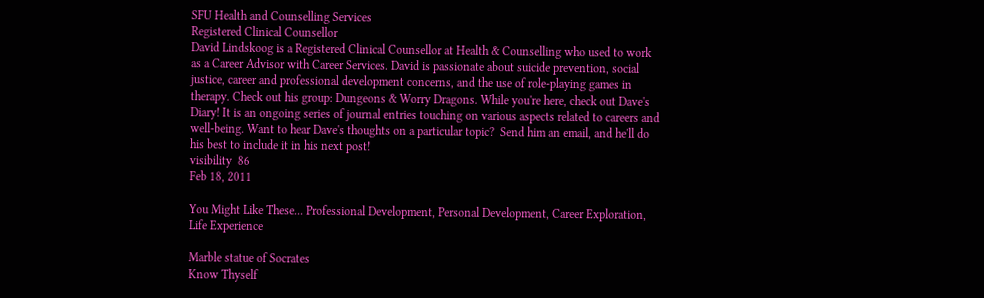SFU Health and Counselling Services
Registered Clinical Counsellor
David Lindskoog is a Registered Clinical Counsellor at Health & Counselling who used to work as a Career Advisor with Career Services. David is passionate about suicide prevention, social justice, career and professional development concerns, and the use of role-playing games in therapy. Check out his group: Dungeons & Worry Dragons. While you're here, check out Dave's Diary! It is an ongoing series of journal entries touching on various aspects related to careers and well-being. Want to hear Dave's thoughts on a particular topic?  Send him an email, and he'll do his best to include it in his next post!
visibility  86
Feb 18, 2011

You Might Like These... Professional Development, Personal Development, Career Exploration, Life Experience

Marble statue of Socrates
Know Thyself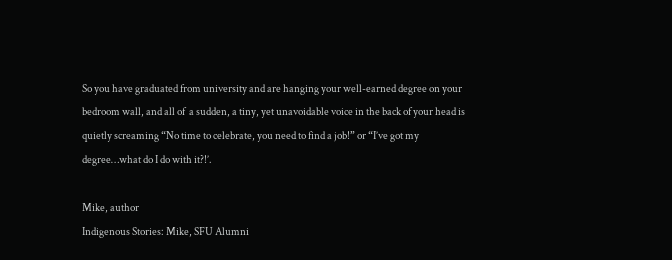So you have graduated from university and are hanging your well-earned degree on your bedroom wall, and all of  a sudden, a tiny, yet unavoidable voice in the back of your head is quietly screaming “No time to celebrate, you need to find a job!” or “I’ve got my degree…what do I do with it?!’.

Mike, author
Indigenous Stories: Mike, SFU Alumni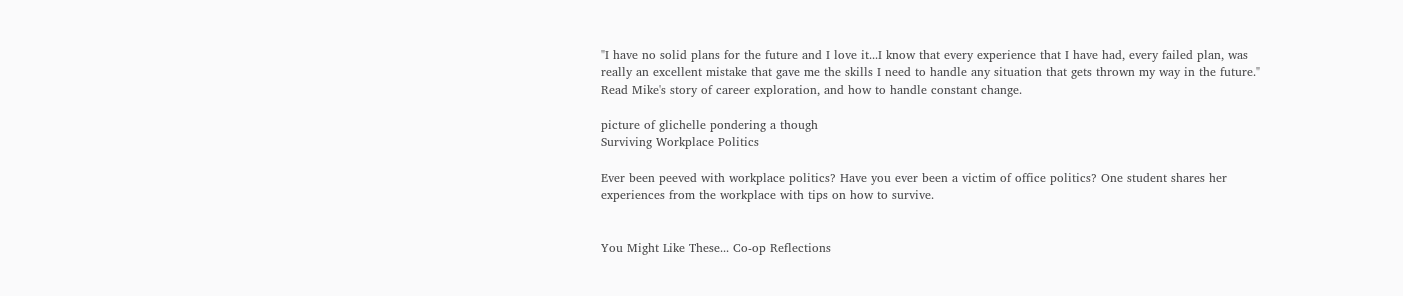"I have no solid plans for the future and I love it...I know that every experience that I have had, every failed plan, was really an excellent mistake that gave me the skills I need to handle any situation that gets thrown my way in the future."  Read Mike's story of career exploration, and how to handle constant change.

picture of glichelle pondering a though
Surviving Workplace Politics

Ever been peeved with workplace politics? Have you ever been a victim of office politics? One student shares her experiences from the workplace with tips on how to survive.


You Might Like These... Co-op Reflections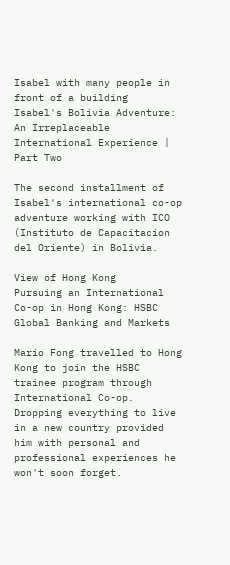Isabel with many people in front of a building
Isabel's Bolivia Adventure: An Irreplaceable International Experience | Part Two

The second installment of Isabel's international co-op adventure working with ICO (Instituto de Capacitacion del Oriente) in Bolivia.

View of Hong Kong
Pursuing an International Co-op in Hong Kong: HSBC Global Banking and Markets

Mario Fong travelled to Hong Kong to join the HSBC trainee program through International Co-op. Dropping everything to live in a new country provided him with personal and professional experiences he won't soon forget.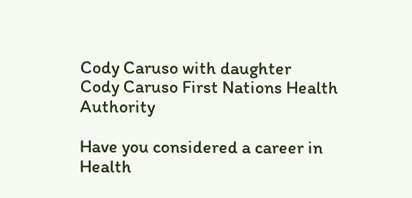Cody Caruso with daughter
Cody Caruso First Nations Health Authority

Have you considered a career in Health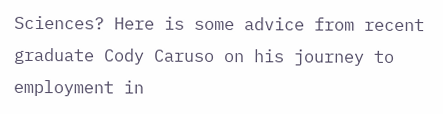Sciences? Here is some advice from recent graduate Cody Caruso on his journey to employment in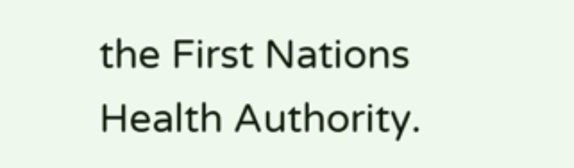the First Nations Health Authority.